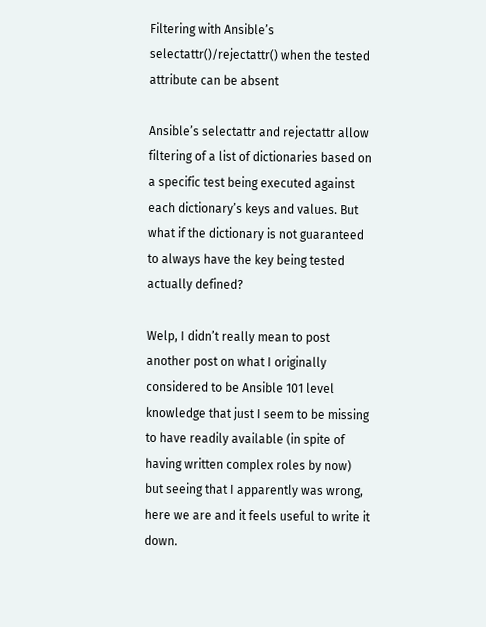Filtering with Ansible’s selectattr()/rejectattr() when the tested attribute can be absent

Ansible’s selectattr and rejectattr allow filtering of a list of dictionaries based on a specific test being executed against each dictionary’s keys and values. But what if the dictionary is not guaranteed to always have the key being tested actually defined?

Welp, I didn’t really mean to post another post on what I originally considered to be Ansible 101 level knowledge that just I seem to be missing to have readily available (in spite of having written complex roles by now) but seeing that I apparently was wrong, here we are and it feels useful to write it down.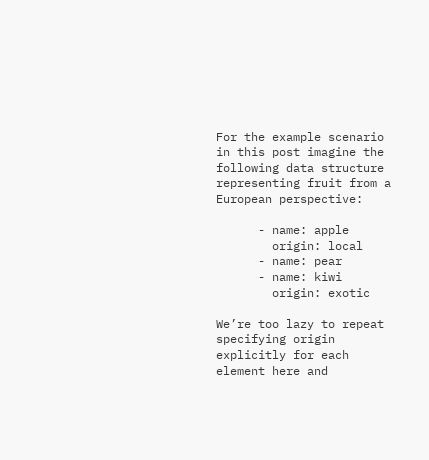For the example scenario in this post imagine the following data structure representing fruit from a European perspective:

      - name: apple
        origin: local
      - name: pear
      - name: kiwi
        origin: exotic

We’re too lazy to repeat specifying origin explicitly for each element here and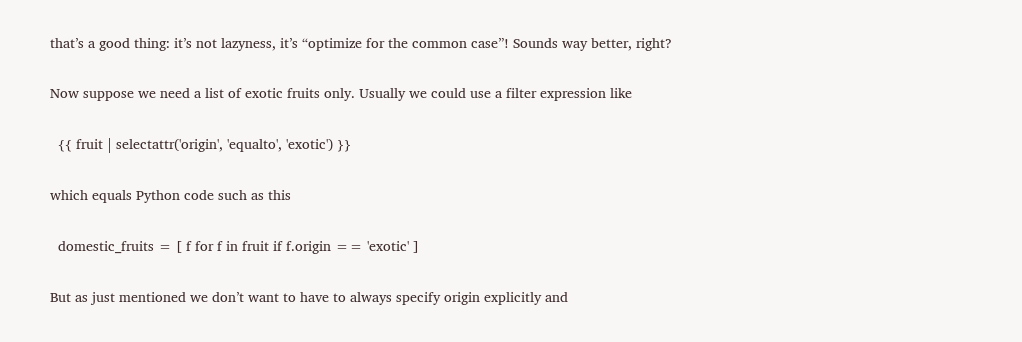that’s a good thing: it’s not lazyness, it’s “optimize for the common case”! Sounds way better, right?

Now suppose we need a list of exotic fruits only. Usually we could use a filter expression like

  {{ fruit | selectattr('origin', 'equalto', 'exotic') }}

which equals Python code such as this

  domestic_fruits = [ f for f in fruit if f.origin == 'exotic' ]

But as just mentioned we don’t want to have to always specify origin explicitly and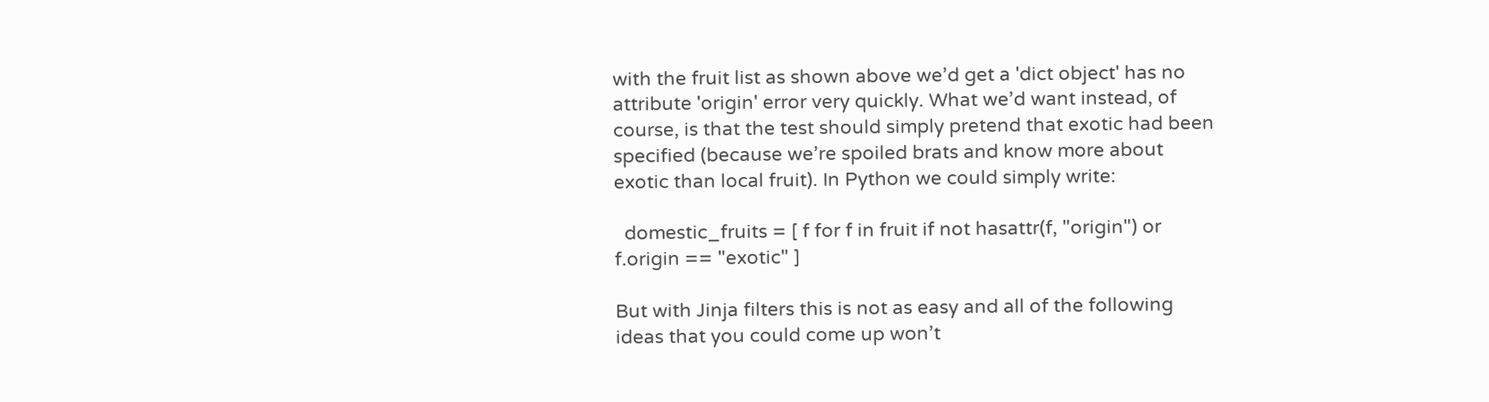with the fruit list as shown above we’d get a 'dict object' has no attribute 'origin' error very quickly. What we’d want instead, of course, is that the test should simply pretend that exotic had been specified (because we’re spoiled brats and know more about exotic than local fruit). In Python we could simply write:

  domestic_fruits = [ f for f in fruit if not hasattr(f, "origin") or f.origin == "exotic" ]

But with Jinja filters this is not as easy and all of the following ideas that you could come up won’t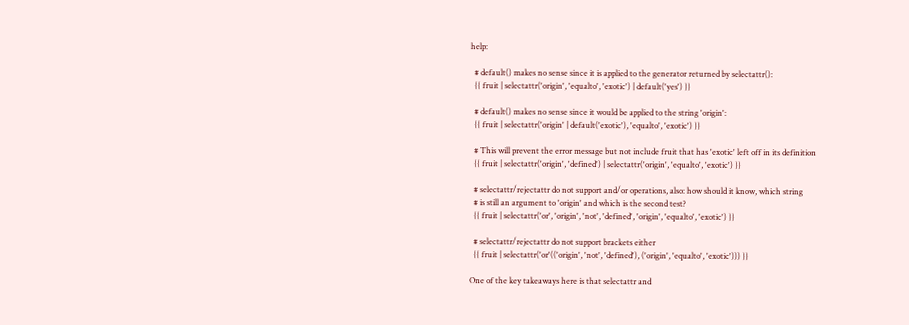help:

  # default() makes no sense since it is applied to the generator returned by selectattr():
  {{ fruit | selectattr('origin', 'equalto', 'exotic') | default('yes') }}

  # default() makes no sense since it would be applied to the string 'origin':
  {{ fruit | selectattr('origin' | default('exotic'), 'equalto', 'exotic') }}

  # This will prevent the error message but not include fruit that has 'exotic' left off in its definition
  {{ fruit | selectattr('origin', 'defined') | selectattr('origin', 'equalto', 'exotic') }}

  # selectattr/rejectattr do not support and/or operations, also: how should it know, which string
  # is still an argument to 'origin' and which is the second test?
  {{ fruit | selectattr('or', 'origin', 'not', 'defined', 'origin', 'equalto', 'exotic') }}

  # selectattr/rejectattr do not support brackets either
  {{ fruit | selectattr('or'(('origin', 'not', 'defined'), ('origin', 'equalto', 'exotic'))) }}

One of the key takeaways here is that selectattr and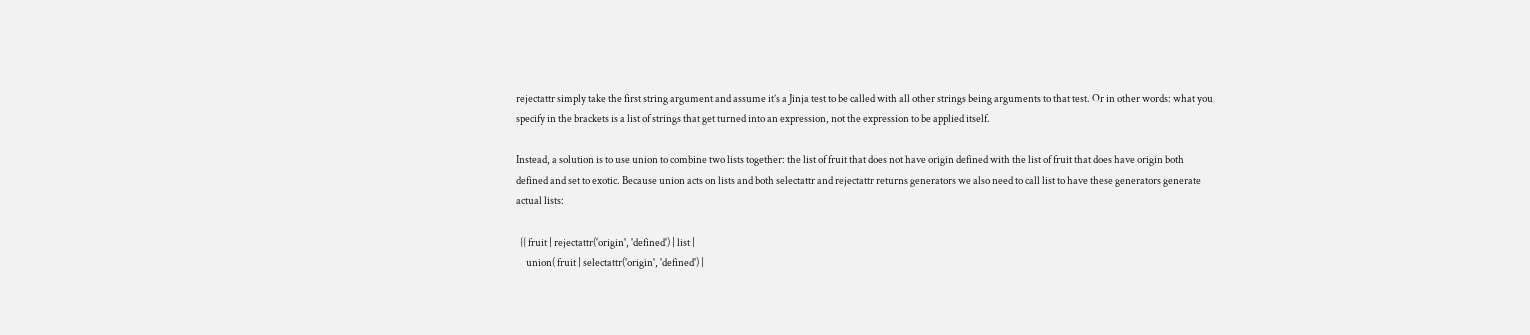rejectattr simply take the first string argument and assume it’s a Jinja test to be called with all other strings being arguments to that test. Or in other words: what you specify in the brackets is a list of strings that get turned into an expression, not the expression to be applied itself.

Instead, a solution is to use union to combine two lists together: the list of fruit that does not have origin defined with the list of fruit that does have origin both defined and set to exotic. Because union acts on lists and both selectattr and rejectattr returns generators we also need to call list to have these generators generate actual lists:

  {{ fruit | rejectattr('origin', 'defined') | list |
     union( fruit | selectattr('origin', 'defined') |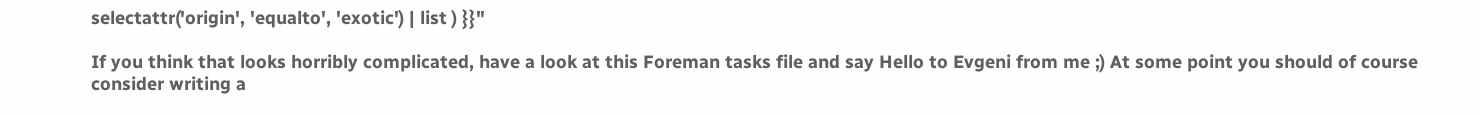selectattr('origin', 'equalto', 'exotic') | list ) }}"

If you think that looks horribly complicated, have a look at this Foreman tasks file and say Hello to Evgeni from me ;) At some point you should of course consider writing a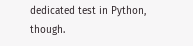dedicated test in Python, though.